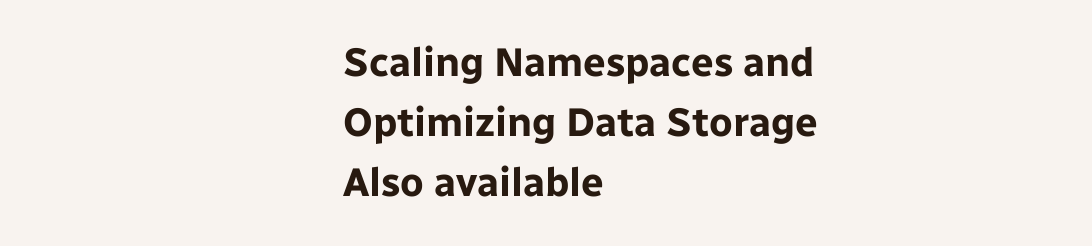Scaling Namespaces and Optimizing Data Storage
Also available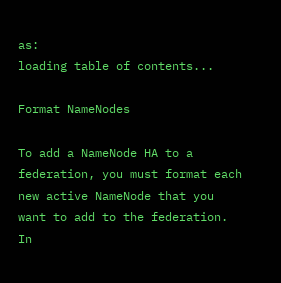as:
loading table of contents...

Format NameNodes

To add a NameNode HA to a federation, you must format each new active NameNode that you want to add to the federation. In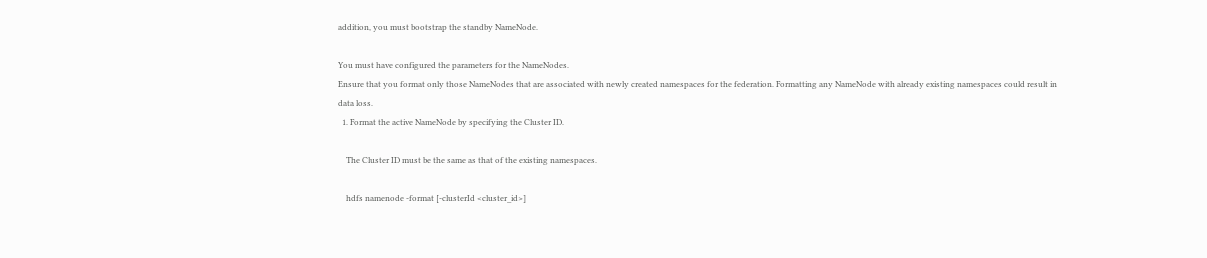addition, you must bootstrap the standby NameNode.

You must have configured the parameters for the NameNodes.
Ensure that you format only those NameNodes that are associated with newly created namespaces for the federation. Formatting any NameNode with already existing namespaces could result in data loss.
  1. Format the active NameNode by specifying the Cluster ID.

    The Cluster ID must be the same as that of the existing namespaces.

    hdfs namenode -format [-clusterId <cluster_id>]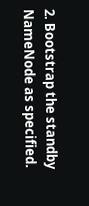2. Bootstrap the standby NameNode as specified.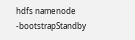hdfs namenode -bootstrapStandby